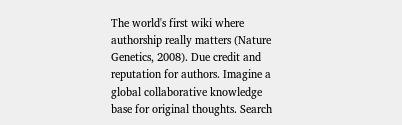The world's first wiki where authorship really matters (Nature Genetics, 2008). Due credit and reputation for authors. Imagine a global collaborative knowledge base for original thoughts. Search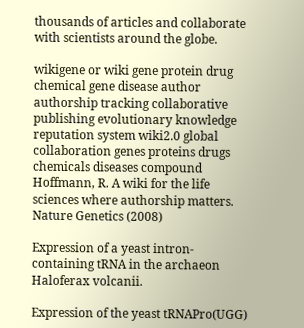thousands of articles and collaborate with scientists around the globe.

wikigene or wiki gene protein drug chemical gene disease author authorship tracking collaborative publishing evolutionary knowledge reputation system wiki2.0 global collaboration genes proteins drugs chemicals diseases compound
Hoffmann, R. A wiki for the life sciences where authorship matters. Nature Genetics (2008)

Expression of a yeast intron-containing tRNA in the archaeon Haloferax volcanii.

Expression of the yeast tRNAPro(UGG)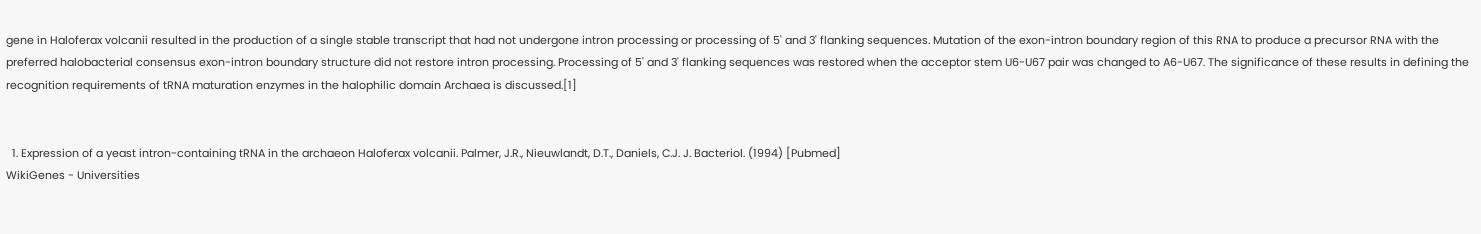gene in Haloferax volcanii resulted in the production of a single stable transcript that had not undergone intron processing or processing of 5' and 3' flanking sequences. Mutation of the exon-intron boundary region of this RNA to produce a precursor RNA with the preferred halobacterial consensus exon-intron boundary structure did not restore intron processing. Processing of 5' and 3' flanking sequences was restored when the acceptor stem U6-U67 pair was changed to A6-U67. The significance of these results in defining the recognition requirements of tRNA maturation enzymes in the halophilic domain Archaea is discussed.[1]


  1. Expression of a yeast intron-containing tRNA in the archaeon Haloferax volcanii. Palmer, J.R., Nieuwlandt, D.T., Daniels, C.J. J. Bacteriol. (1994) [Pubmed]
WikiGenes - Universities